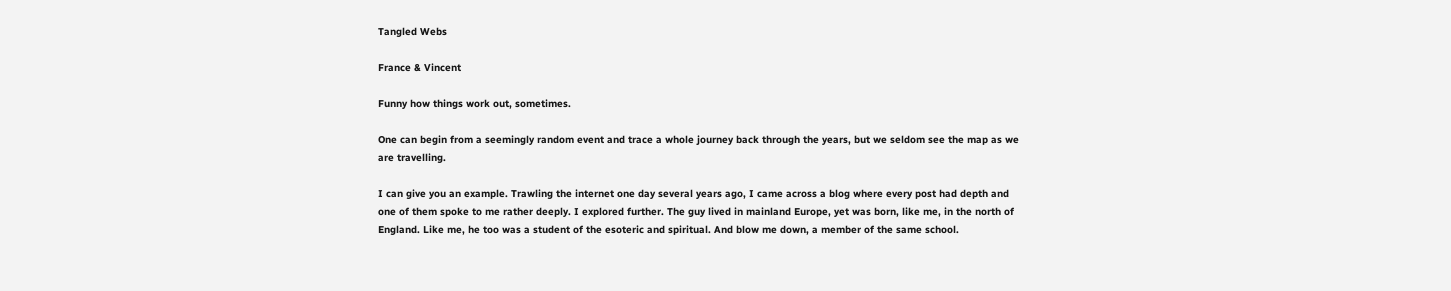Tangled Webs

France & Vincent

Funny how things work out, sometimes.

One can begin from a seemingly random event and trace a whole journey back through the years, but we seldom see the map as we are travelling.

I can give you an example. Trawling the internet one day several years ago, I came across a blog where every post had depth and one of them spoke to me rather deeply. I explored further. The guy lived in mainland Europe, yet was born, like me, in the north of England. Like me, he too was a student of the esoteric and spiritual. And blow me down, a member of the same school.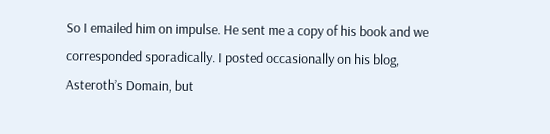So I emailed him on impulse. He sent me a copy of his book and we corresponded sporadically. I posted occasionally on his blog, Asteroth’s Domain, but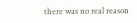there was no real reason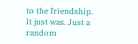to the friendship. It just was. Just a random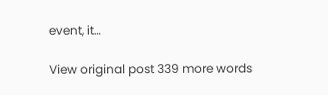event, it…

View original post 339 more words